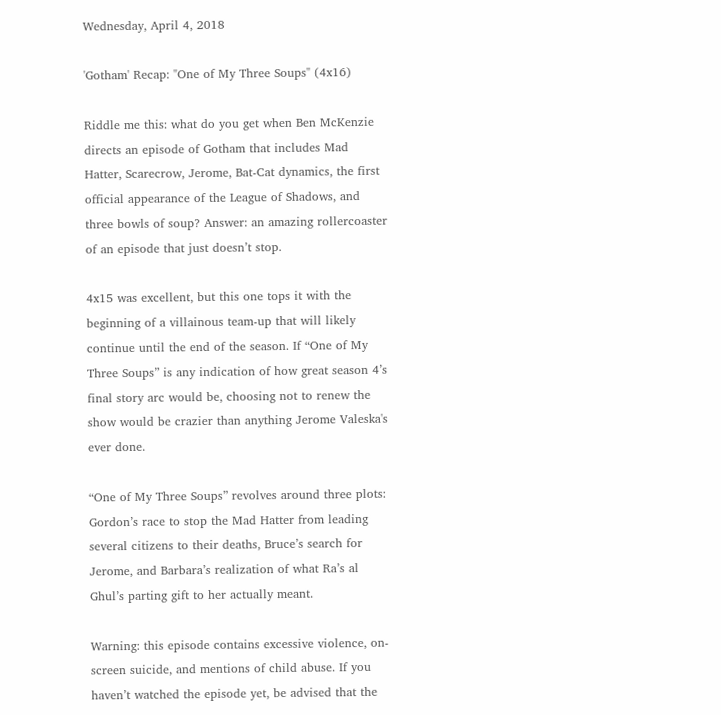Wednesday, April 4, 2018

'Gotham' Recap: "One of My Three Soups" (4x16)

Riddle me this: what do you get when Ben McKenzie directs an episode of Gotham that includes Mad Hatter, Scarecrow, Jerome, Bat-Cat dynamics, the first official appearance of the League of Shadows, and three bowls of soup? Answer: an amazing rollercoaster of an episode that just doesn’t stop.

4x15 was excellent, but this one tops it with the beginning of a villainous team-up that will likely continue until the end of the season. If “One of My Three Soups” is any indication of how great season 4’s final story arc would be, choosing not to renew the show would be crazier than anything Jerome Valeska's ever done.

“One of My Three Soups” revolves around three plots: Gordon’s race to stop the Mad Hatter from leading several citizens to their deaths, Bruce’s search for Jerome, and Barbara’s realization of what Ra’s al Ghul’s parting gift to her actually meant.

Warning: this episode contains excessive violence, on-screen suicide, and mentions of child abuse. If you haven’t watched the episode yet, be advised that the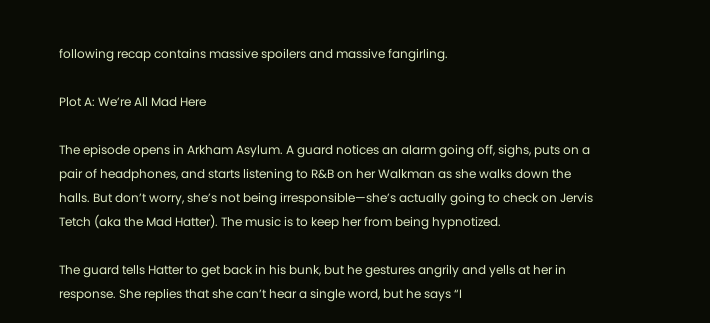following recap contains massive spoilers and massive fangirling.

Plot A: We’re All Mad Here

The episode opens in Arkham Asylum. A guard notices an alarm going off, sighs, puts on a pair of headphones, and starts listening to R&B on her Walkman as she walks down the halls. But don’t worry, she’s not being irresponsible—she’s actually going to check on Jervis Tetch (aka the Mad Hatter). The music is to keep her from being hypnotized.

The guard tells Hatter to get back in his bunk, but he gestures angrily and yells at her in response. She replies that she can’t hear a single word, but he says “I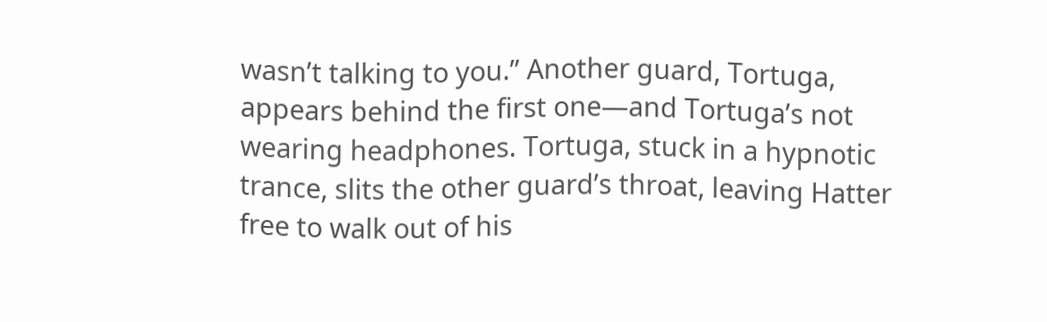wasn’t talking to you.” Another guard, Tortuga, appears behind the first one—and Tortuga’s not wearing headphones. Tortuga, stuck in a hypnotic trance, slits the other guard’s throat, leaving Hatter free to walk out of his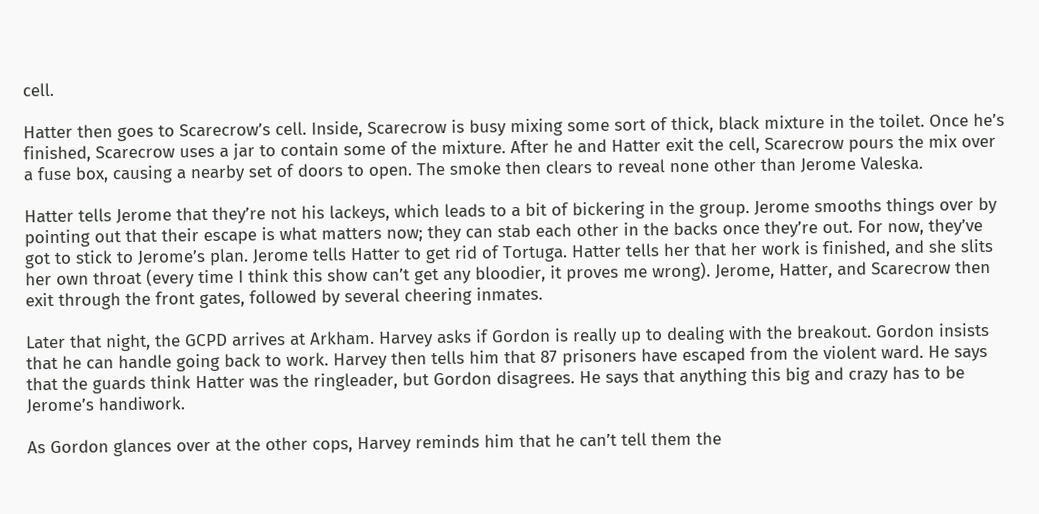cell.

Hatter then goes to Scarecrow’s cell. Inside, Scarecrow is busy mixing some sort of thick, black mixture in the toilet. Once he’s finished, Scarecrow uses a jar to contain some of the mixture. After he and Hatter exit the cell, Scarecrow pours the mix over a fuse box, causing a nearby set of doors to open. The smoke then clears to reveal none other than Jerome Valeska.

Hatter tells Jerome that they’re not his lackeys, which leads to a bit of bickering in the group. Jerome smooths things over by pointing out that their escape is what matters now; they can stab each other in the backs once they’re out. For now, they’ve got to stick to Jerome’s plan. Jerome tells Hatter to get rid of Tortuga. Hatter tells her that her work is finished, and she slits her own throat (every time I think this show can’t get any bloodier, it proves me wrong). Jerome, Hatter, and Scarecrow then exit through the front gates, followed by several cheering inmates.

Later that night, the GCPD arrives at Arkham. Harvey asks if Gordon is really up to dealing with the breakout. Gordon insists that he can handle going back to work. Harvey then tells him that 87 prisoners have escaped from the violent ward. He says that the guards think Hatter was the ringleader, but Gordon disagrees. He says that anything this big and crazy has to be Jerome’s handiwork.

As Gordon glances over at the other cops, Harvey reminds him that he can’t tell them the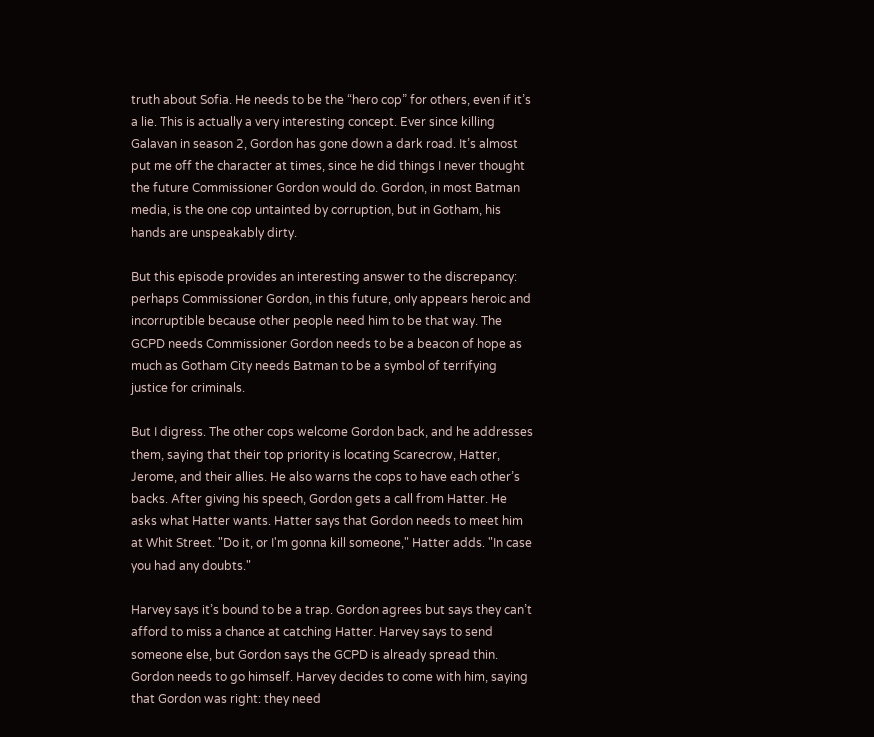truth about Sofia. He needs to be the “hero cop” for others, even if it’s a lie. This is actually a very interesting concept. Ever since killing Galavan in season 2, Gordon has gone down a dark road. It’s almost put me off the character at times, since he did things I never thought the future Commissioner Gordon would do. Gordon, in most Batman media, is the one cop untainted by corruption, but in Gotham, his hands are unspeakably dirty.

But this episode provides an interesting answer to the discrepancy: perhaps Commissioner Gordon, in this future, only appears heroic and incorruptible because other people need him to be that way. The GCPD needs Commissioner Gordon needs to be a beacon of hope as much as Gotham City needs Batman to be a symbol of terrifying justice for criminals.

But I digress. The other cops welcome Gordon back, and he addresses them, saying that their top priority is locating Scarecrow, Hatter, Jerome, and their allies. He also warns the cops to have each other’s backs. After giving his speech, Gordon gets a call from Hatter. He asks what Hatter wants. Hatter says that Gordon needs to meet him at Whit Street. "Do it, or I'm gonna kill someone," Hatter adds. "In case you had any doubts."

Harvey says it’s bound to be a trap. Gordon agrees but says they can’t afford to miss a chance at catching Hatter. Harvey says to send someone else, but Gordon says the GCPD is already spread thin. Gordon needs to go himself. Harvey decides to come with him, saying that Gordon was right: they need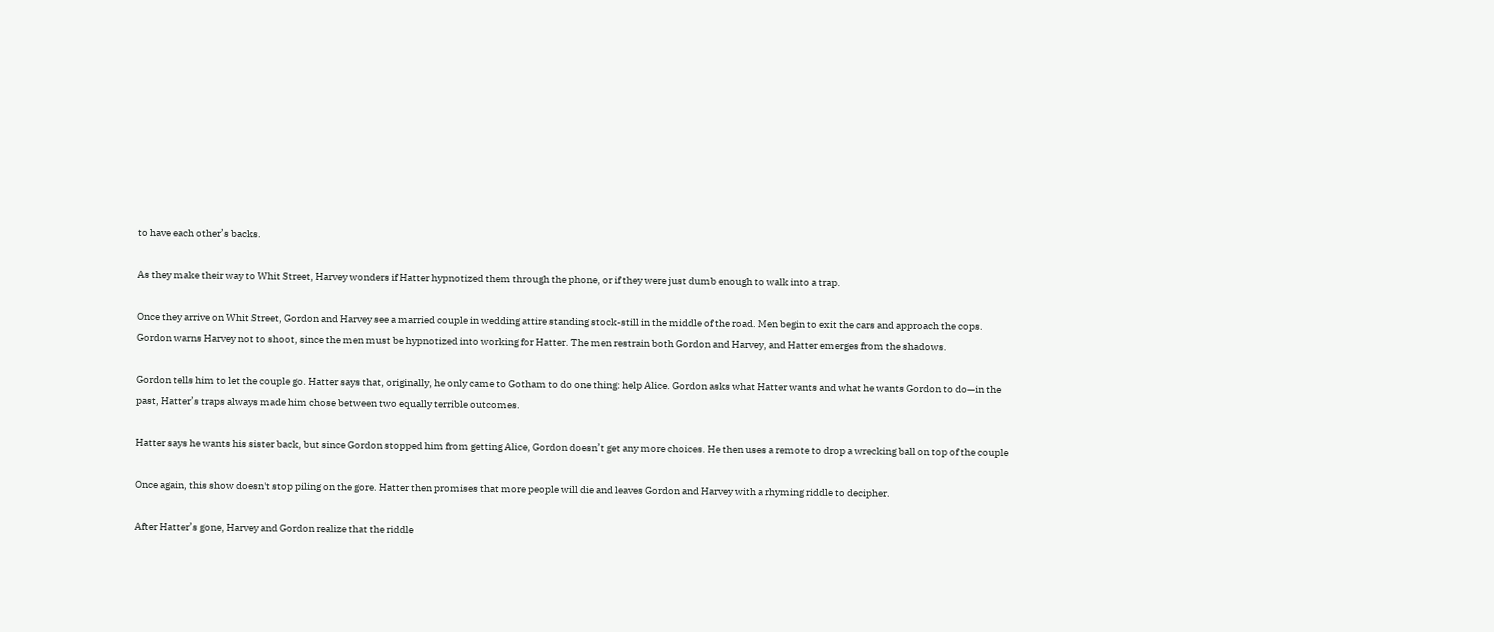to have each other’s backs.

As they make their way to Whit Street, Harvey wonders if Hatter hypnotized them through the phone, or if they were just dumb enough to walk into a trap.

Once they arrive on Whit Street, Gordon and Harvey see a married couple in wedding attire standing stock-still in the middle of the road. Men begin to exit the cars and approach the cops. Gordon warns Harvey not to shoot, since the men must be hypnotized into working for Hatter. The men restrain both Gordon and Harvey, and Hatter emerges from the shadows.

Gordon tells him to let the couple go. Hatter says that, originally, he only came to Gotham to do one thing: help Alice. Gordon asks what Hatter wants and what he wants Gordon to do—in the past, Hatter’s traps always made him chose between two equally terrible outcomes.

Hatter says he wants his sister back, but since Gordon stopped him from getting Alice, Gordon doesn’t get any more choices. He then uses a remote to drop a wrecking ball on top of the couple

Once again, this show doesn't stop piling on the gore. Hatter then promises that more people will die and leaves Gordon and Harvey with a rhyming riddle to decipher.

After Hatter’s gone, Harvey and Gordon realize that the riddle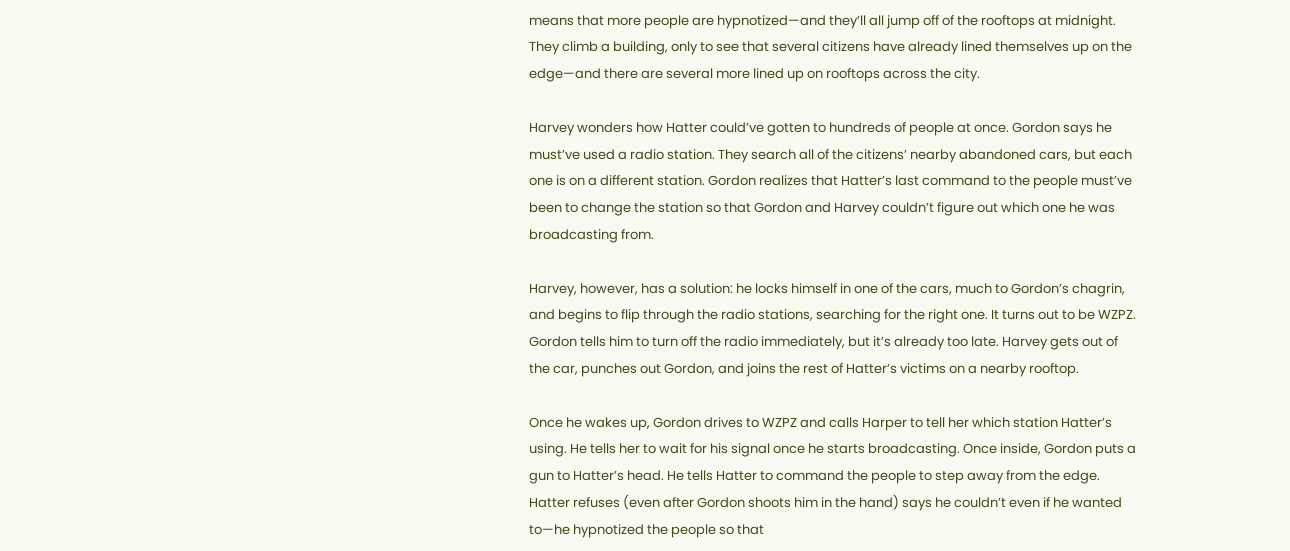means that more people are hypnotized—and they’ll all jump off of the rooftops at midnight. They climb a building, only to see that several citizens have already lined themselves up on the edge—and there are several more lined up on rooftops across the city.

Harvey wonders how Hatter could’ve gotten to hundreds of people at once. Gordon says he must’ve used a radio station. They search all of the citizens’ nearby abandoned cars, but each one is on a different station. Gordon realizes that Hatter’s last command to the people must’ve been to change the station so that Gordon and Harvey couldn’t figure out which one he was broadcasting from.

Harvey, however, has a solution: he locks himself in one of the cars, much to Gordon’s chagrin, and begins to flip through the radio stations, searching for the right one. It turns out to be WZPZ. Gordon tells him to turn off the radio immediately, but it’s already too late. Harvey gets out of the car, punches out Gordon, and joins the rest of Hatter’s victims on a nearby rooftop.

Once he wakes up, Gordon drives to WZPZ and calls Harper to tell her which station Hatter’s using. He tells her to wait for his signal once he starts broadcasting. Once inside, Gordon puts a gun to Hatter’s head. He tells Hatter to command the people to step away from the edge. Hatter refuses (even after Gordon shoots him in the hand) says he couldn’t even if he wanted to—he hypnotized the people so that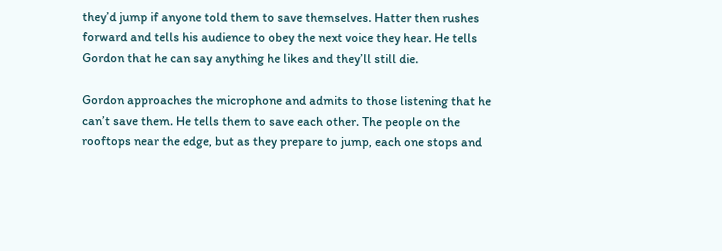they’d jump if anyone told them to save themselves. Hatter then rushes forward and tells his audience to obey the next voice they hear. He tells Gordon that he can say anything he likes and they’ll still die.

Gordon approaches the microphone and admits to those listening that he can’t save them. He tells them to save each other. The people on the rooftops near the edge, but as they prepare to jump, each one stops and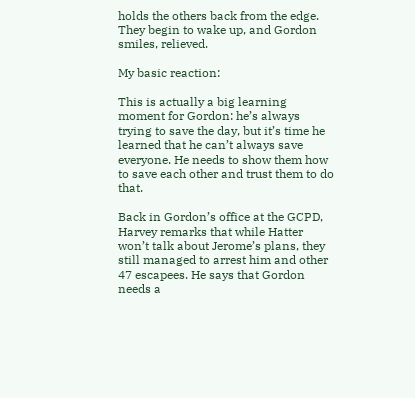holds the others back from the edge. They begin to wake up, and Gordon smiles, relieved.

My basic reaction:

This is actually a big learning moment for Gordon: he’s always trying to save the day, but it’s time he learned that he can’t always save everyone. He needs to show them how to save each other and trust them to do that.

Back in Gordon’s office at the GCPD, Harvey remarks that while Hatter won’t talk about Jerome’s plans, they still managed to arrest him and other 47 escapees. He says that Gordon needs a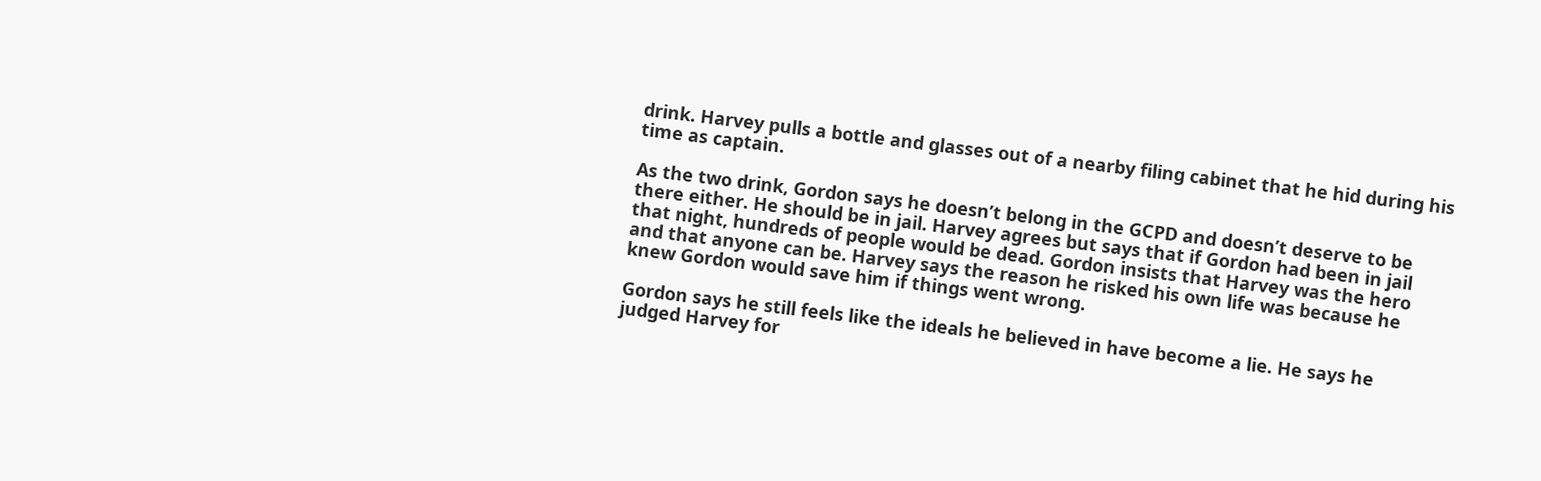drink. Harvey pulls a bottle and glasses out of a nearby filing cabinet that he hid during his time as captain.

As the two drink, Gordon says he doesn’t belong in the GCPD and doesn’t deserve to be there either. He should be in jail. Harvey agrees but says that if Gordon had been in jail that night, hundreds of people would be dead. Gordon insists that Harvey was the hero and that anyone can be. Harvey says the reason he risked his own life was because he knew Gordon would save him if things went wrong.

Gordon says he still feels like the ideals he believed in have become a lie. He says he judged Harvey for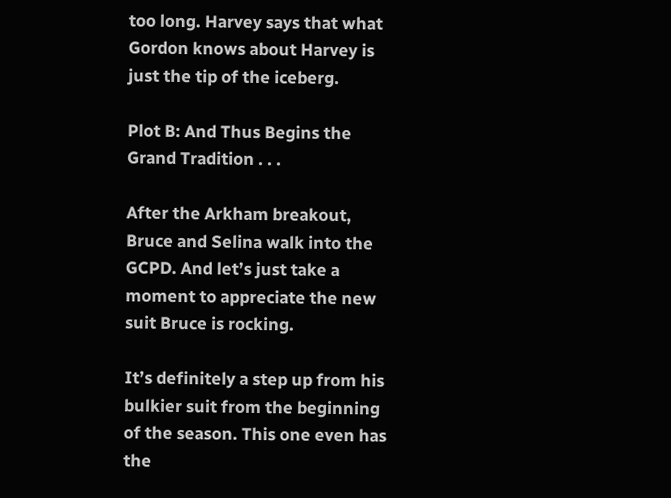too long. Harvey says that what Gordon knows about Harvey is just the tip of the iceberg.

Plot B: And Thus Begins the Grand Tradition . . .

After the Arkham breakout, Bruce and Selina walk into the GCPD. And let’s just take a moment to appreciate the new suit Bruce is rocking.

It’s definitely a step up from his bulkier suit from the beginning of the season. This one even has the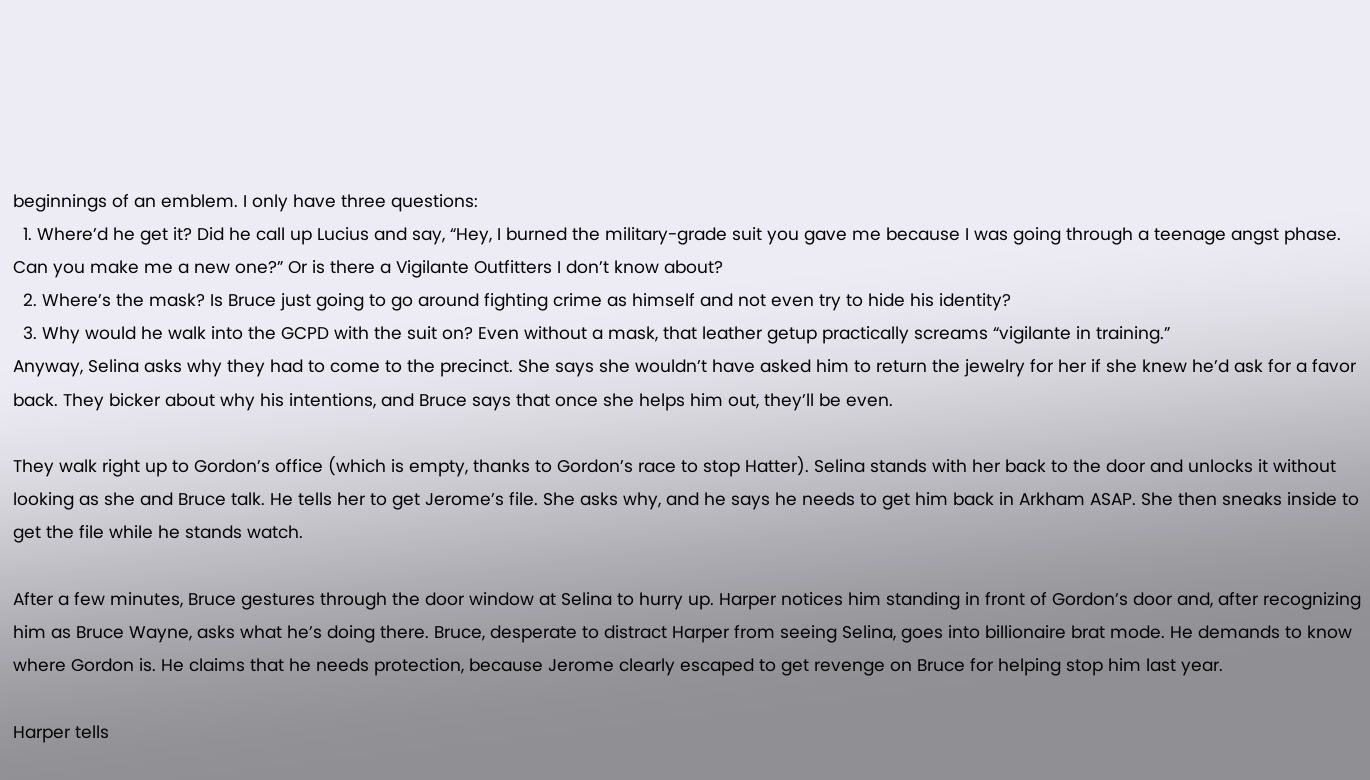beginnings of an emblem. I only have three questions:
  1. Where’d he get it? Did he call up Lucius and say, “Hey, I burned the military-grade suit you gave me because I was going through a teenage angst phase. Can you make me a new one?” Or is there a Vigilante Outfitters I don’t know about?
  2. Where’s the mask? Is Bruce just going to go around fighting crime as himself and not even try to hide his identity?
  3. Why would he walk into the GCPD with the suit on? Even without a mask, that leather getup practically screams “vigilante in training.”
Anyway, Selina asks why they had to come to the precinct. She says she wouldn’t have asked him to return the jewelry for her if she knew he’d ask for a favor back. They bicker about why his intentions, and Bruce says that once she helps him out, they’ll be even.

They walk right up to Gordon’s office (which is empty, thanks to Gordon’s race to stop Hatter). Selina stands with her back to the door and unlocks it without looking as she and Bruce talk. He tells her to get Jerome’s file. She asks why, and he says he needs to get him back in Arkham ASAP. She then sneaks inside to get the file while he stands watch.

After a few minutes, Bruce gestures through the door window at Selina to hurry up. Harper notices him standing in front of Gordon’s door and, after recognizing him as Bruce Wayne, asks what he’s doing there. Bruce, desperate to distract Harper from seeing Selina, goes into billionaire brat mode. He demands to know where Gordon is. He claims that he needs protection, because Jerome clearly escaped to get revenge on Bruce for helping stop him last year.

Harper tells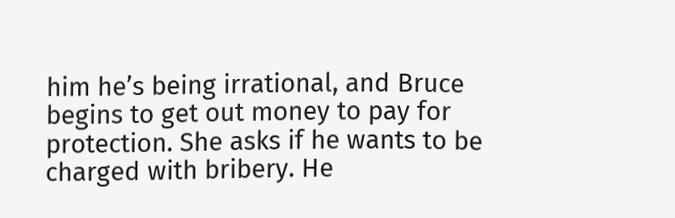him he’s being irrational, and Bruce begins to get out money to pay for protection. She asks if he wants to be charged with bribery. He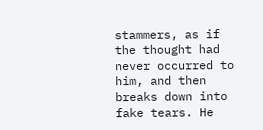stammers, as if the thought had never occurred to him, and then breaks down into fake tears. He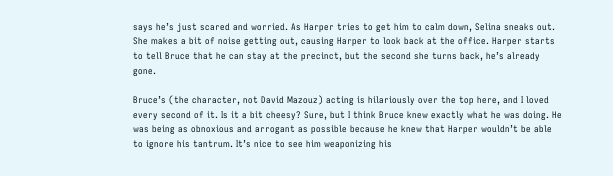says he’s just scared and worried. As Harper tries to get him to calm down, Selina sneaks out. She makes a bit of noise getting out, causing Harper to look back at the office. Harper starts to tell Bruce that he can stay at the precinct, but the second she turns back, he’s already gone.

Bruce’s (the character, not David Mazouz) acting is hilariously over the top here, and I loved every second of it. Is it a bit cheesy? Sure, but I think Bruce knew exactly what he was doing. He was being as obnoxious and arrogant as possible because he knew that Harper wouldn’t be able to ignore his tantrum. It’s nice to see him weaponizing his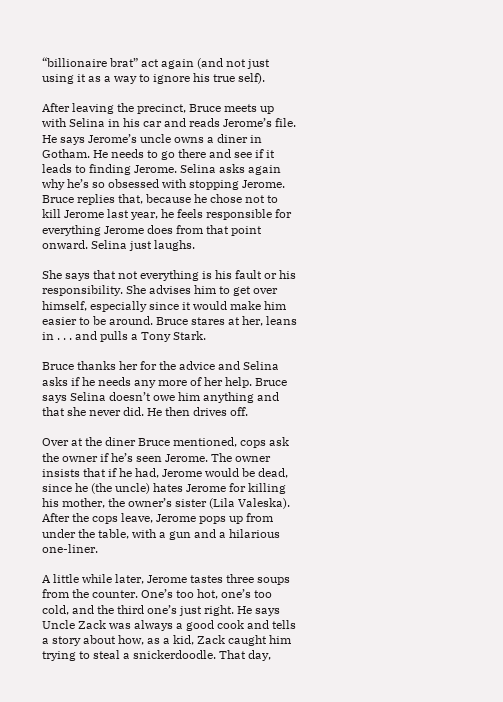“billionaire brat” act again (and not just using it as a way to ignore his true self).

After leaving the precinct, Bruce meets up with Selina in his car and reads Jerome’s file. He says Jerome’s uncle owns a diner in Gotham. He needs to go there and see if it leads to finding Jerome. Selina asks again why he’s so obsessed with stopping Jerome. Bruce replies that, because he chose not to kill Jerome last year, he feels responsible for everything Jerome does from that point onward. Selina just laughs.

She says that not everything is his fault or his responsibility. She advises him to get over himself, especially since it would make him easier to be around. Bruce stares at her, leans in . . . and pulls a Tony Stark.

Bruce thanks her for the advice and Selina asks if he needs any more of her help. Bruce says Selina doesn’t owe him anything and that she never did. He then drives off.

Over at the diner Bruce mentioned, cops ask the owner if he’s seen Jerome. The owner insists that if he had, Jerome would be dead, since he (the uncle) hates Jerome for killing his mother, the owner’s sister (Lila Valeska). After the cops leave, Jerome pops up from under the table, with a gun and a hilarious one-liner.

A little while later, Jerome tastes three soups from the counter. One’s too hot, one’s too cold, and the third one’s just right. He says Uncle Zack was always a good cook and tells a story about how, as a kid, Zack caught him trying to steal a snickerdoodle. That day,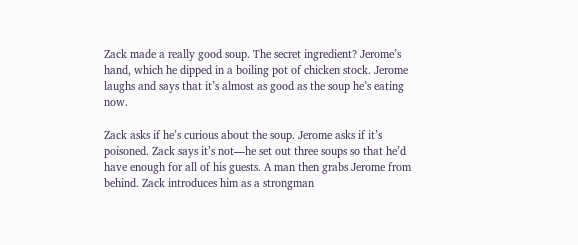Zack made a really good soup. The secret ingredient? Jerome’s hand, which he dipped in a boiling pot of chicken stock. Jerome laughs and says that it’s almost as good as the soup he’s eating now.

Zack asks if he’s curious about the soup. Jerome asks if it’s poisoned. Zack says it’s not—he set out three soups so that he’d have enough for all of his guests. A man then grabs Jerome from behind. Zack introduces him as a strongman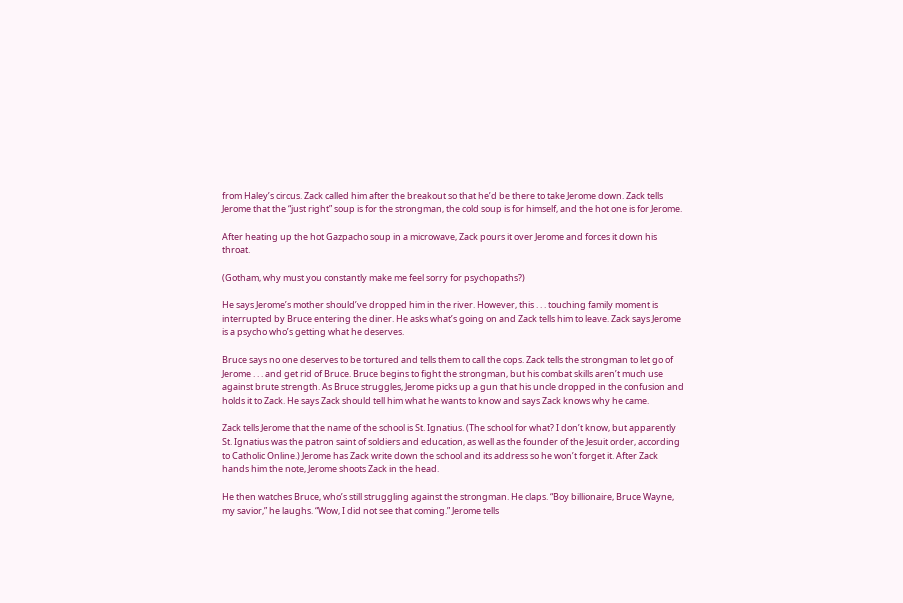from Haley’s circus. Zack called him after the breakout so that he’d be there to take Jerome down. Zack tells Jerome that the “just right” soup is for the strongman, the cold soup is for himself, and the hot one is for Jerome.

After heating up the hot Gazpacho soup in a microwave, Zack pours it over Jerome and forces it down his throat.

(Gotham, why must you constantly make me feel sorry for psychopaths?)

He says Jerome’s mother should’ve dropped him in the river. However, this . . . touching family moment is interrupted by Bruce entering the diner. He asks what’s going on and Zack tells him to leave. Zack says Jerome is a psycho who’s getting what he deserves.

Bruce says no one deserves to be tortured and tells them to call the cops. Zack tells the strongman to let go of Jerome . . . and get rid of Bruce. Bruce begins to fight the strongman, but his combat skills aren’t much use against brute strength. As Bruce struggles, Jerome picks up a gun that his uncle dropped in the confusion and holds it to Zack. He says Zack should tell him what he wants to know and says Zack knows why he came.

Zack tells Jerome that the name of the school is St. Ignatius. (The school for what? I don’t know, but apparently St. Ignatius was the patron saint of soldiers and education, as well as the founder of the Jesuit order, according to Catholic Online.) Jerome has Zack write down the school and its address so he won’t forget it. After Zack hands him the note, Jerome shoots Zack in the head.

He then watches Bruce, who’s still struggling against the strongman. He claps. “Boy billionaire, Bruce Wayne, my savior,” he laughs. “Wow, I did not see that coming.” Jerome tells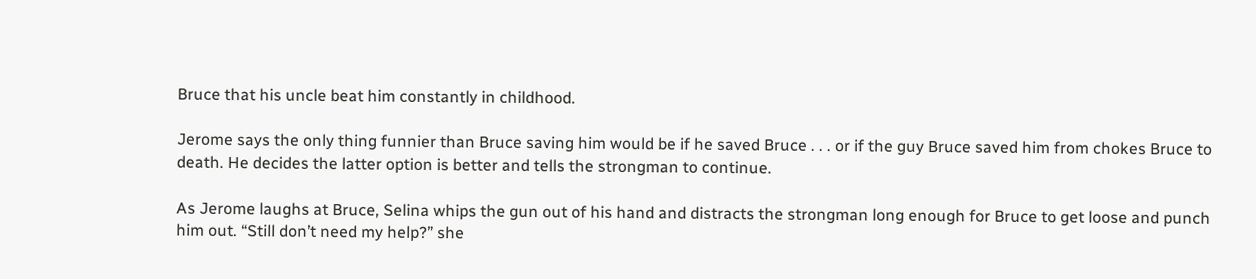Bruce that his uncle beat him constantly in childhood.

Jerome says the only thing funnier than Bruce saving him would be if he saved Bruce . . . or if the guy Bruce saved him from chokes Bruce to death. He decides the latter option is better and tells the strongman to continue.

As Jerome laughs at Bruce, Selina whips the gun out of his hand and distracts the strongman long enough for Bruce to get loose and punch him out. “Still don’t need my help?” she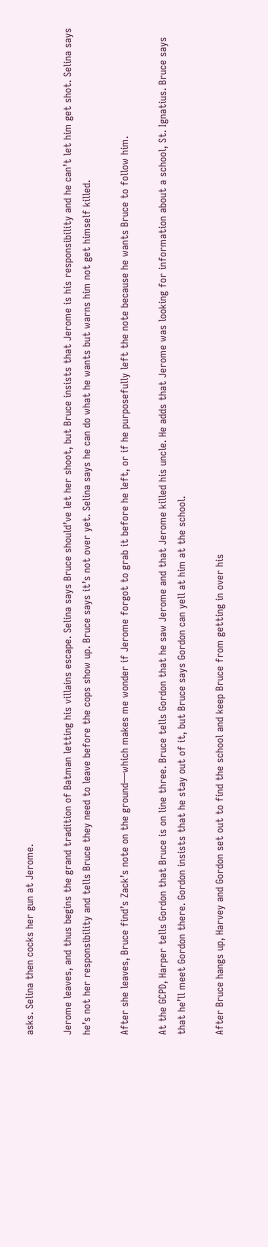asks. Selina then cocks her gun at Jerome.

Jerome leaves, and thus begins the grand tradition of Batman letting his villains escape. Selina says Bruce should’ve let her shoot, but Bruce insists that Jerome is his responsibility and he can’t let him get shot. Selina says he’s not her responsibility and tells Bruce they need to leave before the cops show up. Bruce says it’s not over yet. Selina says he can do what he wants but warns him not get himself killed.

After she leaves, Bruce find’s Zack’s note on the ground—which makes me wonder if Jerome forgot to grab it before he left, or if he purposefully left the note because he wants Bruce to follow him.

At the GCPD, Harper tells Gordon that Bruce is on line three. Bruce tells Gordon that he saw Jerome and that Jerome killed his uncle. He adds that Jerome was looking for information about a school, St. Ignatius. Bruce says that he’ll meet Gordon there. Gordon insists that he stay out of it, but Bruce says Gordon can yell at him at the school.

After Bruce hangs up, Harvey and Gordon set out to find the school and keep Bruce from getting in over his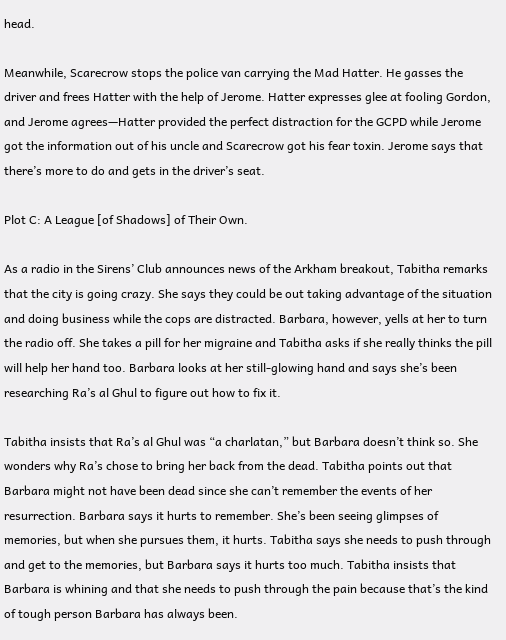head.

Meanwhile, Scarecrow stops the police van carrying the Mad Hatter. He gasses the driver and frees Hatter with the help of Jerome. Hatter expresses glee at fooling Gordon, and Jerome agrees—Hatter provided the perfect distraction for the GCPD while Jerome got the information out of his uncle and Scarecrow got his fear toxin. Jerome says that there’s more to do and gets in the driver’s seat.

Plot C: A League [of Shadows] of Their Own.

As a radio in the Sirens’ Club announces news of the Arkham breakout, Tabitha remarks that the city is going crazy. She says they could be out taking advantage of the situation and doing business while the cops are distracted. Barbara, however, yells at her to turn the radio off. She takes a pill for her migraine and Tabitha asks if she really thinks the pill will help her hand too. Barbara looks at her still-glowing hand and says she’s been researching Ra’s al Ghul to figure out how to fix it.

Tabitha insists that Ra’s al Ghul was “a charlatan,” but Barbara doesn’t think so. She wonders why Ra’s chose to bring her back from the dead. Tabitha points out that Barbara might not have been dead since she can’t remember the events of her resurrection. Barbara says it hurts to remember. She’s been seeing glimpses of memories, but when she pursues them, it hurts. Tabitha says she needs to push through and get to the memories, but Barbara says it hurts too much. Tabitha insists that Barbara is whining and that she needs to push through the pain because that’s the kind of tough person Barbara has always been.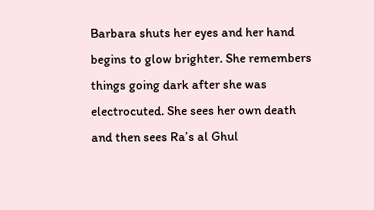Barbara shuts her eyes and her hand begins to glow brighter. She remembers things going dark after she was electrocuted. She sees her own death and then sees Ra’s al Ghul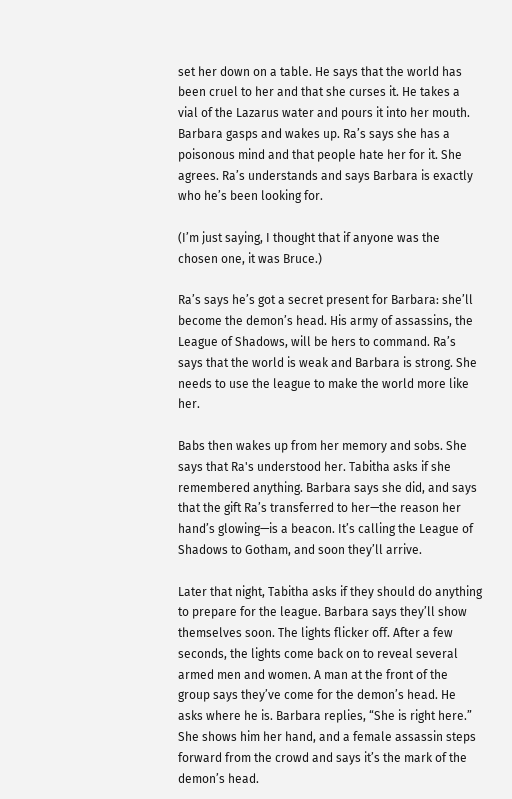set her down on a table. He says that the world has been cruel to her and that she curses it. He takes a vial of the Lazarus water and pours it into her mouth. Barbara gasps and wakes up. Ra’s says she has a poisonous mind and that people hate her for it. She agrees. Ra’s understands and says Barbara is exactly who he’s been looking for.

(I’m just saying, I thought that if anyone was the chosen one, it was Bruce.)

Ra’s says he’s got a secret present for Barbara: she’ll become the demon’s head. His army of assassins, the League of Shadows, will be hers to command. Ra’s says that the world is weak and Barbara is strong. She needs to use the league to make the world more like her.

Babs then wakes up from her memory and sobs. She says that Ra's understood her. Tabitha asks if she remembered anything. Barbara says she did, and says that the gift Ra’s transferred to her—the reason her hand’s glowing—is a beacon. It’s calling the League of Shadows to Gotham, and soon they’ll arrive.

Later that night, Tabitha asks if they should do anything to prepare for the league. Barbara says they’ll show themselves soon. The lights flicker off. After a few seconds, the lights come back on to reveal several armed men and women. A man at the front of the group says they’ve come for the demon’s head. He asks where he is. Barbara replies, “She is right here.” She shows him her hand, and a female assassin steps forward from the crowd and says it’s the mark of the demon’s head.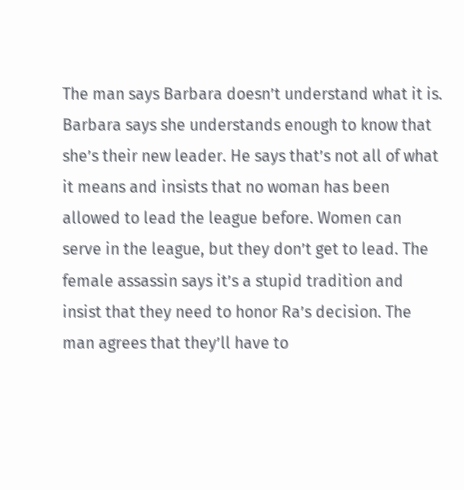The man says Barbara doesn’t understand what it is. Barbara says she understands enough to know that she’s their new leader. He says that’s not all of what it means and insists that no woman has been allowed to lead the league before. Women can serve in the league, but they don’t get to lead. The female assassin says it’s a stupid tradition and insist that they need to honor Ra’s decision. The man agrees that they’ll have to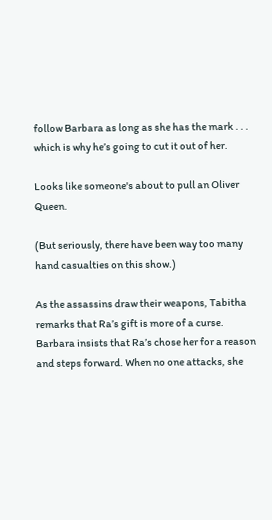follow Barbara as long as she has the mark . . . which is why he’s going to cut it out of her.

Looks like someone's about to pull an Oliver Queen.

(But seriously, there have been way too many hand casualties on this show.)

As the assassins draw their weapons, Tabitha remarks that Ra’s gift is more of a curse. Barbara insists that Ra’s chose her for a reason and steps forward. When no one attacks, she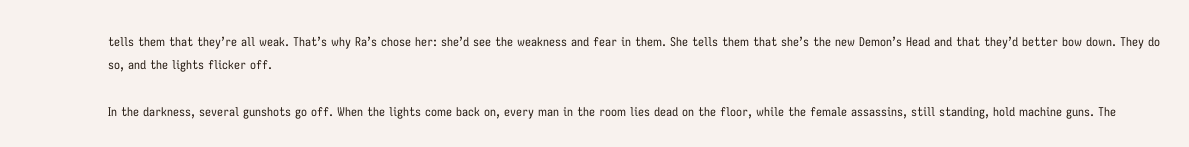tells them that they’re all weak. That’s why Ra’s chose her: she’d see the weakness and fear in them. She tells them that she’s the new Demon’s Head and that they’d better bow down. They do so, and the lights flicker off.

In the darkness, several gunshots go off. When the lights come back on, every man in the room lies dead on the floor, while the female assassins, still standing, hold machine guns. The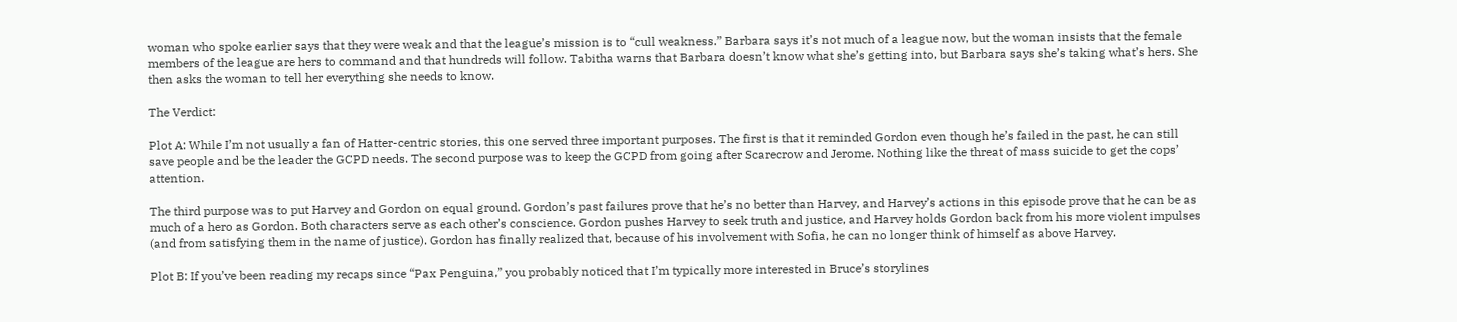woman who spoke earlier says that they were weak and that the league’s mission is to “cull weakness.” Barbara says it’s not much of a league now, but the woman insists that the female members of the league are hers to command and that hundreds will follow. Tabitha warns that Barbara doesn’t know what she’s getting into, but Barbara says she’s taking what’s hers. She then asks the woman to tell her everything she needs to know.

The Verdict:

Plot A: While I’m not usually a fan of Hatter-centric stories, this one served three important purposes. The first is that it reminded Gordon even though he’s failed in the past, he can still save people and be the leader the GCPD needs. The second purpose was to keep the GCPD from going after Scarecrow and Jerome. Nothing like the threat of mass suicide to get the cops’ attention.

The third purpose was to put Harvey and Gordon on equal ground. Gordon’s past failures prove that he’s no better than Harvey, and Harvey’s actions in this episode prove that he can be as much of a hero as Gordon. Both characters serve as each other’s conscience. Gordon pushes Harvey to seek truth and justice, and Harvey holds Gordon back from his more violent impulses (and from satisfying them in the name of justice). Gordon has finally realized that, because of his involvement with Sofia, he can no longer think of himself as above Harvey.

Plot B: If you’ve been reading my recaps since “Pax Penguina,” you probably noticed that I’m typically more interested in Bruce’s storylines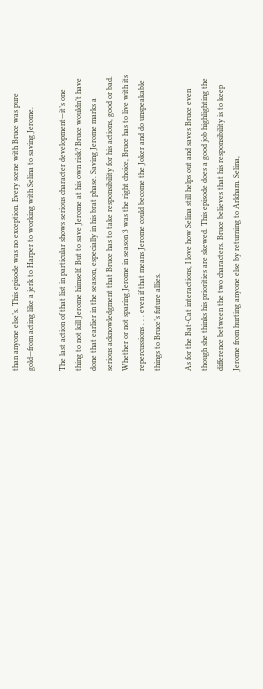than anyone else’s. This episode was no exception. Every scene with Bruce was pure gold—from acting like a jerk to Harper to working with Selina to saving Jerome.

The last action of that list in particular shows serious character development—it’s one thing to not kill Jerome himself. But to save Jerome at his own risk? Bruce wouldn’t have done that earlier in the season, especially in his brat phase. Saving Jerome marks a serious acknowledgment that Bruce has to take responsibility for his actions, good or bad. Whether or not sparing Jerome in season 3 was the right choice, Bruce has to live with its repercussions . . . even if that means Jerome could become the Joker and do unspeakable things to Bruce’s future allies.

As for the Bat-Cat interactions, I love how Selina still helps out and saves Bruce even though she thinks his priorities are skewed. This episode does a good job highlighting the difference between the two characters. Bruce believes that his responsibility is to keep Jerome from hurting anyone else by returning to Arkham. Selina,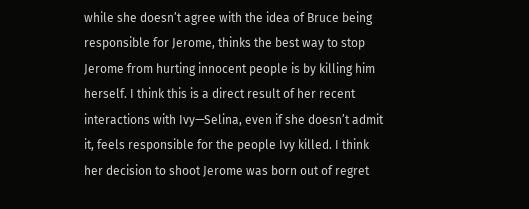while she doesn’t agree with the idea of Bruce being responsible for Jerome, thinks the best way to stop Jerome from hurting innocent people is by killing him herself. I think this is a direct result of her recent interactions with Ivy—Selina, even if she doesn’t admit it, feels responsible for the people Ivy killed. I think her decision to shoot Jerome was born out of regret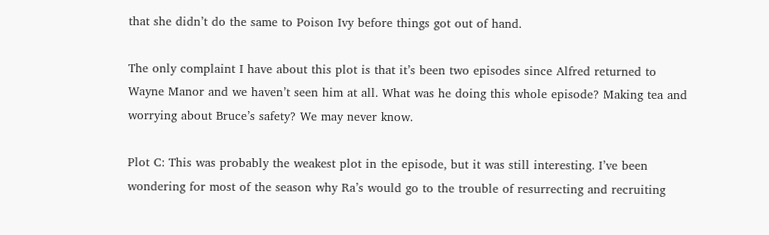that she didn’t do the same to Poison Ivy before things got out of hand.

The only complaint I have about this plot is that it’s been two episodes since Alfred returned to Wayne Manor and we haven’t seen him at all. What was he doing this whole episode? Making tea and worrying about Bruce’s safety? We may never know.

Plot C: This was probably the weakest plot in the episode, but it was still interesting. I’ve been wondering for most of the season why Ra’s would go to the trouble of resurrecting and recruiting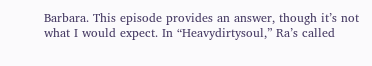Barbara. This episode provides an answer, though it’s not what I would expect. In “Heavydirtysoul,” Ra’s called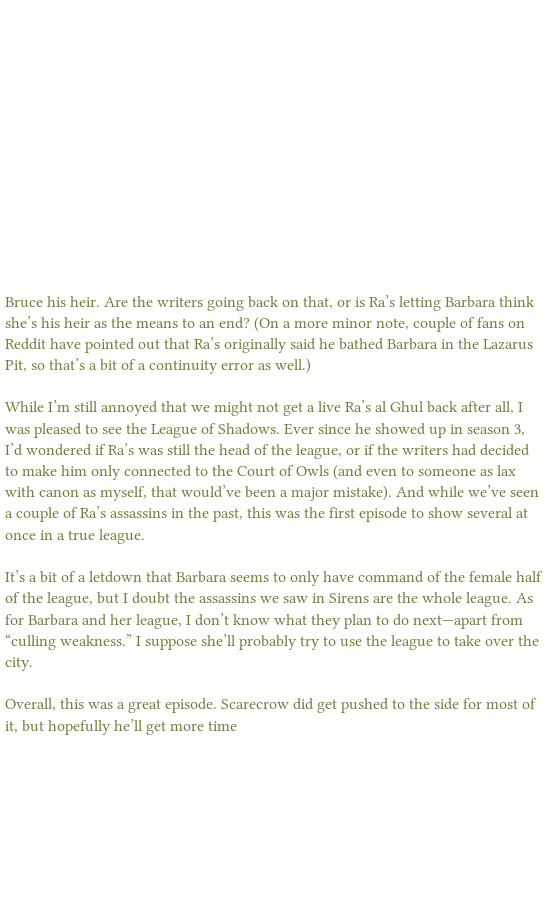Bruce his heir. Are the writers going back on that, or is Ra’s letting Barbara think she’s his heir as the means to an end? (On a more minor note, couple of fans on Reddit have pointed out that Ra’s originally said he bathed Barbara in the Lazarus Pit, so that’s a bit of a continuity error as well.)

While I’m still annoyed that we might not get a live Ra’s al Ghul back after all, I was pleased to see the League of Shadows. Ever since he showed up in season 3, I’d wondered if Ra’s was still the head of the league, or if the writers had decided to make him only connected to the Court of Owls (and even to someone as lax with canon as myself, that would’ve been a major mistake). And while we’ve seen a couple of Ra’s assassins in the past, this was the first episode to show several at once in a true league.

It’s a bit of a letdown that Barbara seems to only have command of the female half of the league, but I doubt the assassins we saw in Sirens are the whole league. As for Barbara and her league, I don’t know what they plan to do next—apart from “culling weakness.” I suppose she’ll probably try to use the league to take over the city.

Overall, this was a great episode. Scarecrow did get pushed to the side for most of it, but hopefully he’ll get more time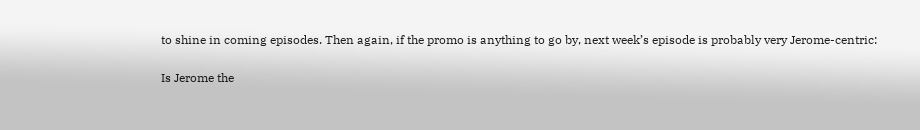to shine in coming episodes. Then again, if the promo is anything to go by, next week’s episode is probably very Jerome-centric:

Is Jerome the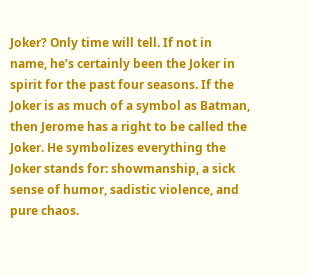Joker? Only time will tell. If not in name, he’s certainly been the Joker in spirit for the past four seasons. If the Joker is as much of a symbol as Batman, then Jerome has a right to be called the Joker. He symbolizes everything the Joker stands for: showmanship, a sick sense of humor, sadistic violence, and pure chaos.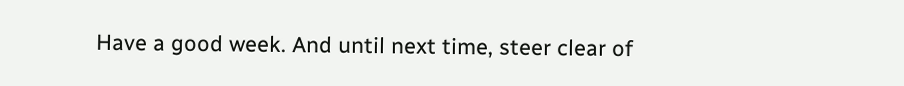Have a good week. And until next time, steer clear of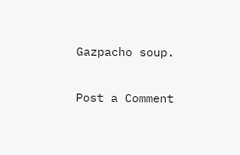Gazpacho soup.


Post a Comment